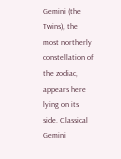Gemini (the Twins), the most northerly constellation of the zodiac, appears here lying on its side. Classical Gemini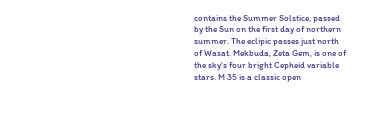contains the Summer Solstice, passed by the Sun on the first day of northern summer. The eclipic passes just north of Wasat. Mekbuda, Zeta Gem, is one of the sky's four bright Cepheid variable stars. M 35 is a classic open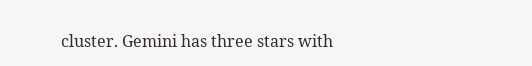cluster. Gemini has three stars with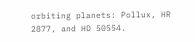orbiting planets: Pollux, HR 2877, and HD 50554.